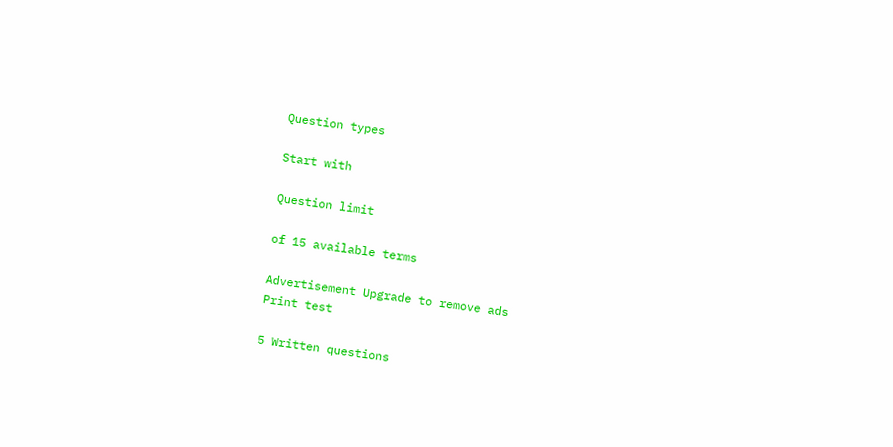Question types

Start with

Question limit

of 15 available terms

Advertisement Upgrade to remove ads
Print test

5 Written questions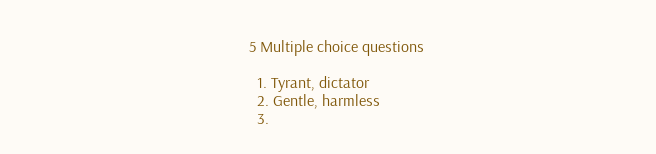5 Multiple choice questions

  1. Tyrant, dictator
  2. Gentle, harmless
  3.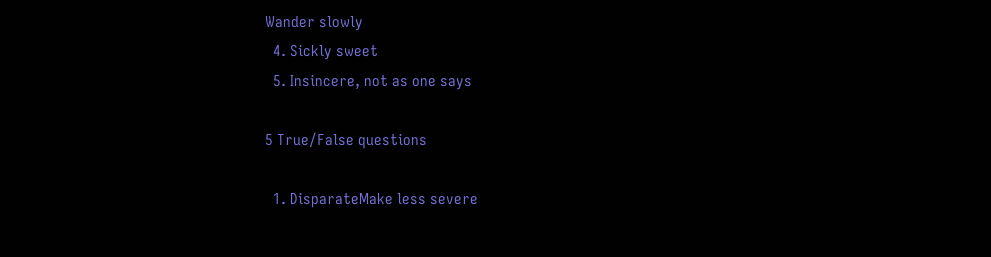Wander slowly
  4. Sickly sweet
  5. Insincere, not as one says

5 True/False questions

  1. DisparateMake less severe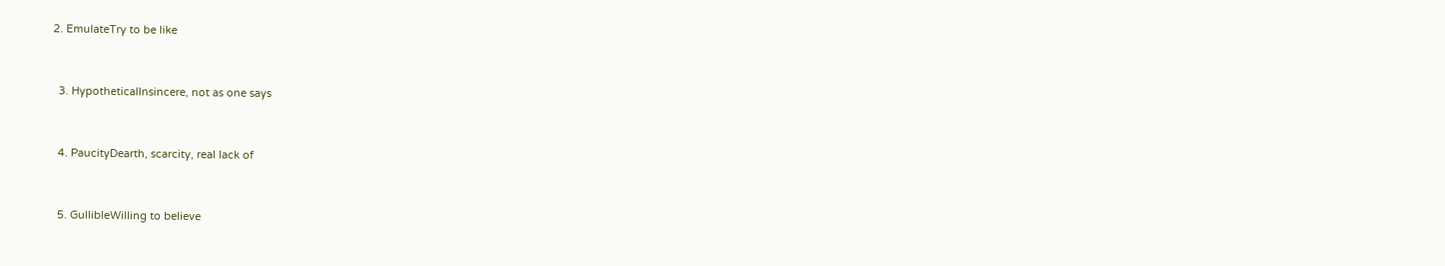2. EmulateTry to be like


  3. HypotheticalInsincere, not as one says


  4. PaucityDearth, scarcity, real lack of


  5. GullibleWilling to believe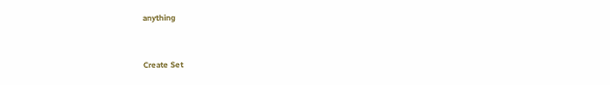anything


Create Set